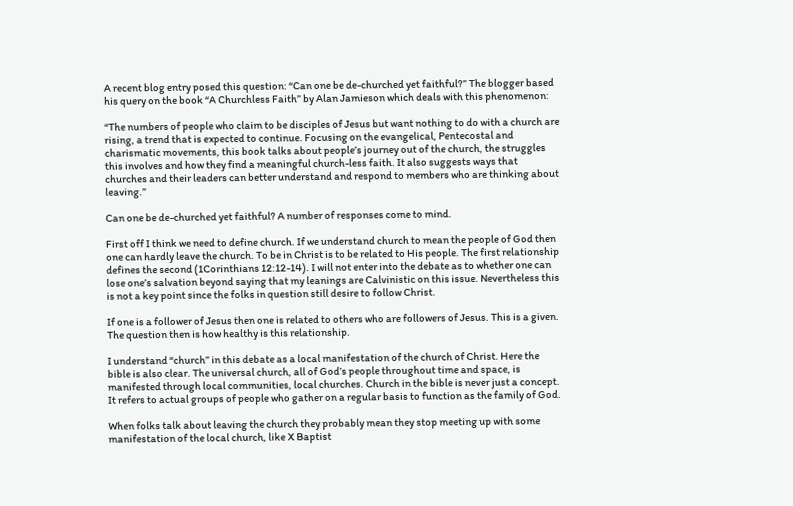A recent blog entry posed this question: “Can one be de-churched yet faithful?” The blogger based his query on the book “A Churchless Faith” by Alan Jamieson which deals with this phenomenon:

“The numbers of people who claim to be disciples of Jesus but want nothing to do with a church are rising, a trend that is expected to continue. Focusing on the evangelical, Pentecostal and charismatic movements, this book talks about people’s journey out of the church, the struggles this involves and how they find a meaningful church-less faith. It also suggests ways that churches and their leaders can better understand and respond to members who are thinking about leaving.”

Can one be de-churched yet faithful? A number of responses come to mind.

First off I think we need to define church. If we understand church to mean the people of God then one can hardly leave the church. To be in Christ is to be related to His people. The first relationship defines the second (1Corinthians 12:12-14). I will not enter into the debate as to whether one can lose one’s salvation beyond saying that my leanings are Calvinistic on this issue. Nevertheless this is not a key point since the folks in question still desire to follow Christ.

If one is a follower of Jesus then one is related to others who are followers of Jesus. This is a given. The question then is how healthy is this relationship.

I understand “church” in this debate as a local manifestation of the church of Christ. Here the bible is also clear. The universal church, all of God’s people throughout time and space, is manifested through local communities, local churches. Church in the bible is never just a concept. It refers to actual groups of people who gather on a regular basis to function as the family of God.

When folks talk about leaving the church they probably mean they stop meeting up with some manifestation of the local church, like X Baptist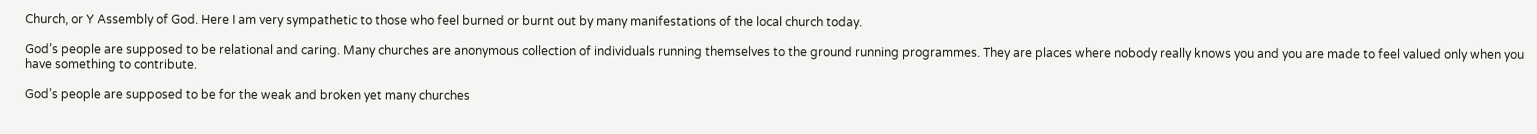Church, or Y Assembly of God. Here I am very sympathetic to those who feel burned or burnt out by many manifestations of the local church today.

God’s people are supposed to be relational and caring. Many churches are anonymous collection of individuals running themselves to the ground running programmes. They are places where nobody really knows you and you are made to feel valued only when you have something to contribute.

God’s people are supposed to be for the weak and broken yet many churches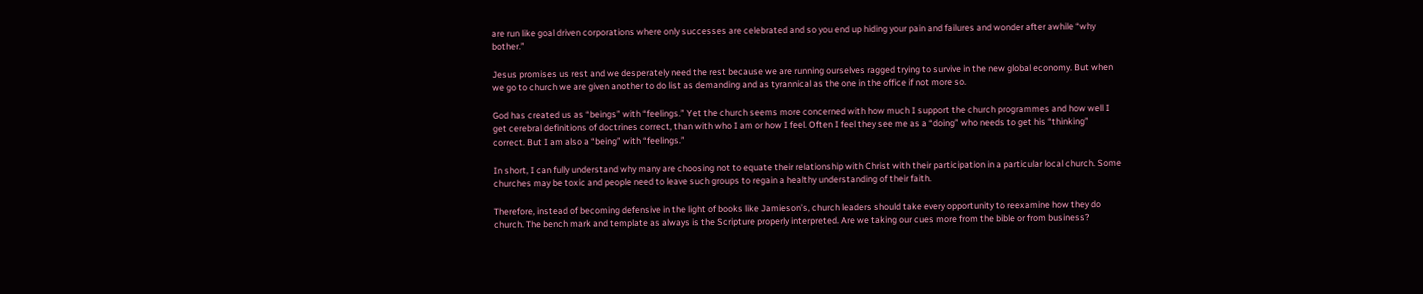are run like goal driven corporations where only successes are celebrated and so you end up hiding your pain and failures and wonder after awhile “why bother.”

Jesus promises us rest and we desperately need the rest because we are running ourselves ragged trying to survive in the new global economy. But when we go to church we are given another to do list as demanding and as tyrannical as the one in the office if not more so.

God has created us as “beings” with “feelings.” Yet the church seems more concerned with how much I support the church programmes and how well I get cerebral definitions of doctrines correct, than with who I am or how I feel. Often I feel they see me as a “doing” who needs to get his “thinking” correct. But I am also a “being” with “feelings.”

In short, I can fully understand why many are choosing not to equate their relationship with Christ with their participation in a particular local church. Some churches may be toxic and people need to leave such groups to regain a healthy understanding of their faith.

Therefore, instead of becoming defensive in the light of books like Jamieson’s, church leaders should take every opportunity to reexamine how they do church. The bench mark and template as always is the Scripture properly interpreted. Are we taking our cues more from the bible or from business?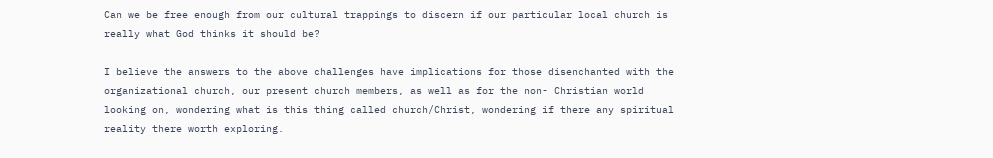Can we be free enough from our cultural trappings to discern if our particular local church is really what God thinks it should be?

I believe the answers to the above challenges have implications for those disenchanted with the organizational church, our present church members, as well as for the non- Christian world looking on, wondering what is this thing called church/Christ, wondering if there any spiritual reality there worth exploring.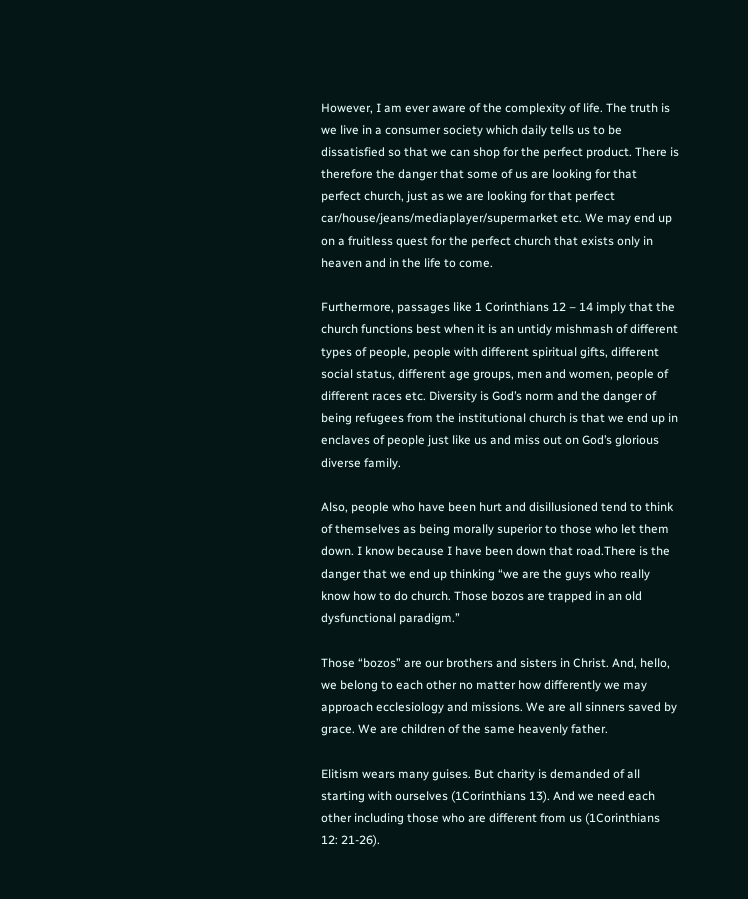However, I am ever aware of the complexity of life. The truth is we live in a consumer society which daily tells us to be dissatisfied so that we can shop for the perfect product. There is therefore the danger that some of us are looking for that perfect church, just as we are looking for that perfect car/house/jeans/mediaplayer/supermarket etc. We may end up on a fruitless quest for the perfect church that exists only in heaven and in the life to come.

Furthermore, passages like 1 Corinthians 12 – 14 imply that the church functions best when it is an untidy mishmash of different types of people, people with different spiritual gifts, different social status, different age groups, men and women, people of different races etc. Diversity is God’s norm and the danger of being refugees from the institutional church is that we end up in enclaves of people just like us and miss out on God’s glorious diverse family.

Also, people who have been hurt and disillusioned tend to think of themselves as being morally superior to those who let them down. I know because I have been down that road.There is the danger that we end up thinking “we are the guys who really know how to do church. Those bozos are trapped in an old dysfunctional paradigm.”

Those “bozos” are our brothers and sisters in Christ. And, hello, we belong to each other no matter how differently we may approach ecclesiology and missions. We are all sinners saved by grace. We are children of the same heavenly father.

Elitism wears many guises. But charity is demanded of all starting with ourselves (1Corinthians 13). And we need each other including those who are different from us (1Corinthians 12: 21-26).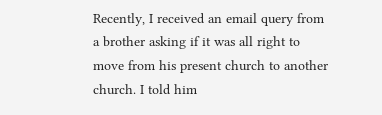Recently, I received an email query from a brother asking if it was all right to move from his present church to another church. I told him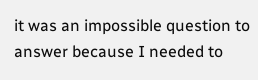it was an impossible question to answer because I needed to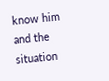know him and the situation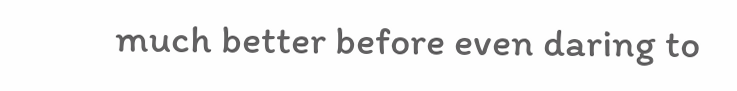much better before even daring to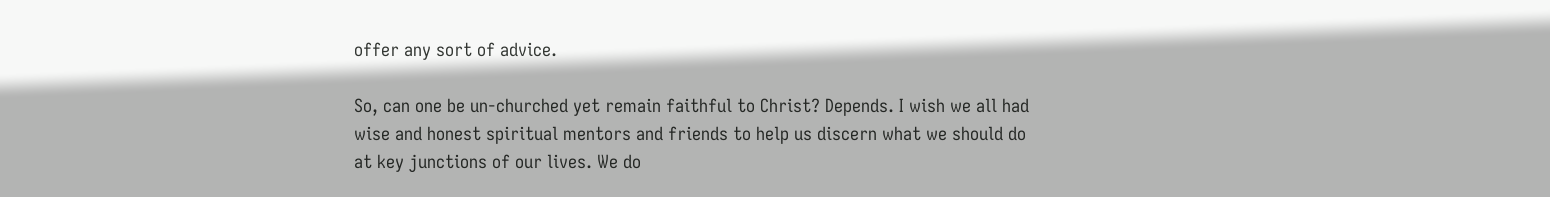offer any sort of advice.

So, can one be un-churched yet remain faithful to Christ? Depends. I wish we all had wise and honest spiritual mentors and friends to help us discern what we should do at key junctions of our lives. We do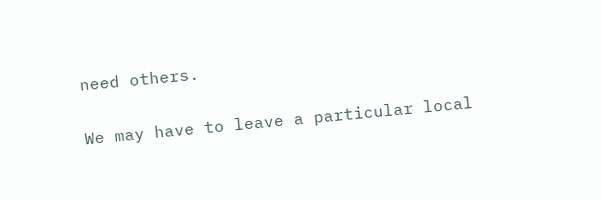need others.

We may have to leave a particular local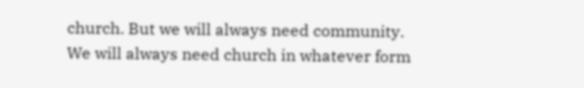church. But we will always need community. We will always need church in whatever form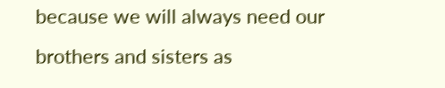because we will always need our brothers and sisters as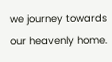we journey towards our heavenly home.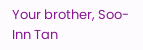Your brother, Soo-Inn Tan